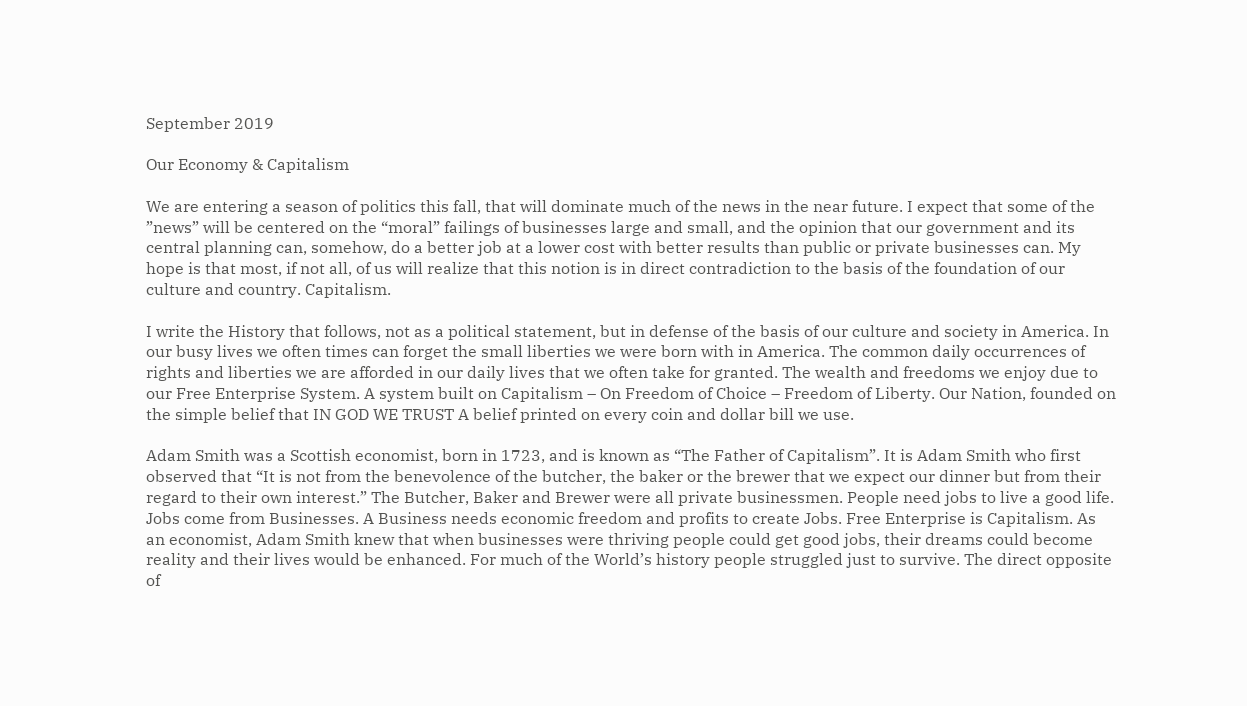September 2019

Our Economy & Capitalism

We are entering a season of politics this fall, that will dominate much of the news in the near future. I expect that some of the ”news” will be centered on the “moral” failings of businesses large and small, and the opinion that our government and its central planning can, somehow, do a better job at a lower cost with better results than public or private businesses can. My hope is that most, if not all, of us will realize that this notion is in direct contradiction to the basis of the foundation of our culture and country. Capitalism.

I write the History that follows, not as a political statement, but in defense of the basis of our culture and society in America. In our busy lives we often times can forget the small liberties we were born with in America. The common daily occurrences of rights and liberties we are afforded in our daily lives that we often take for granted. The wealth and freedoms we enjoy due to our Free Enterprise System. A system built on Capitalism – On Freedom of Choice – Freedom of Liberty. Our Nation, founded on the simple belief that IN GOD WE TRUST A belief printed on every coin and dollar bill we use.

Adam Smith was a Scottish economist, born in 1723, and is known as “The Father of Capitalism”. It is Adam Smith who first observed that “It is not from the benevolence of the butcher, the baker or the brewer that we expect our dinner but from their regard to their own interest.” The Butcher, Baker and Brewer were all private businessmen. People need jobs to live a good life. Jobs come from Businesses. A Business needs economic freedom and profits to create Jobs. Free Enterprise is Capitalism. As an economist, Adam Smith knew that when businesses were thriving people could get good jobs, their dreams could become reality and their lives would be enhanced. For much of the World’s history people struggled just to survive. The direct opposite of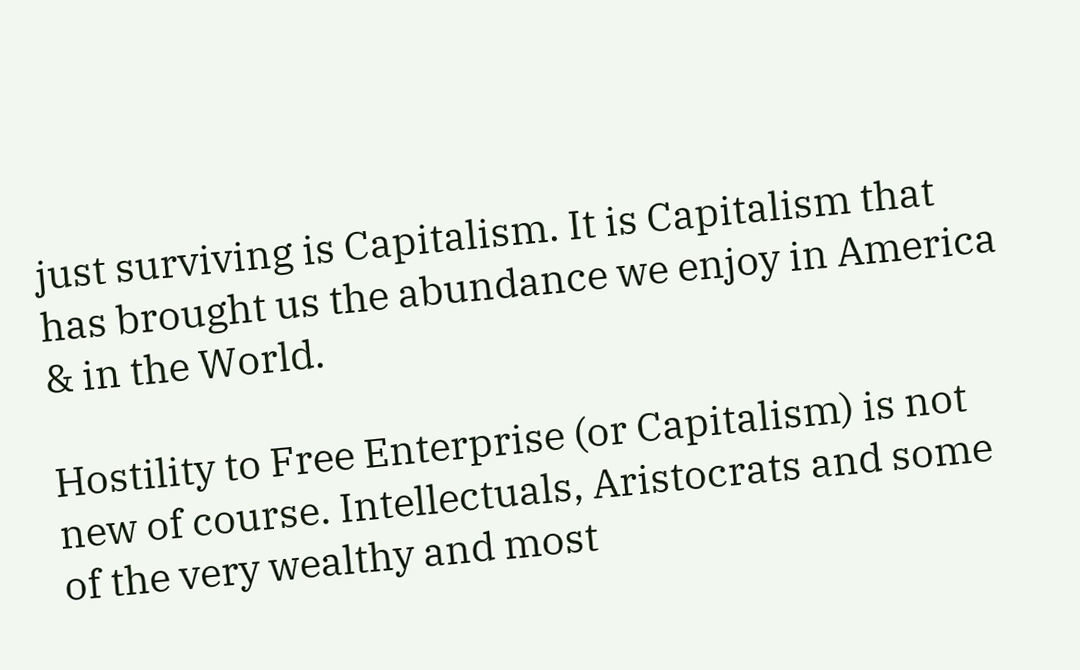just surviving is Capitalism. It is Capitalism that has brought us the abundance we enjoy in America & in the World.

Hostility to Free Enterprise (or Capitalism) is not new of course. Intellectuals, Aristocrats and some of the very wealthy and most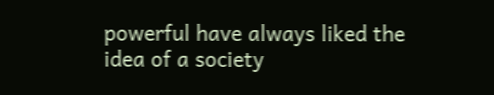powerful have always liked the idea of a society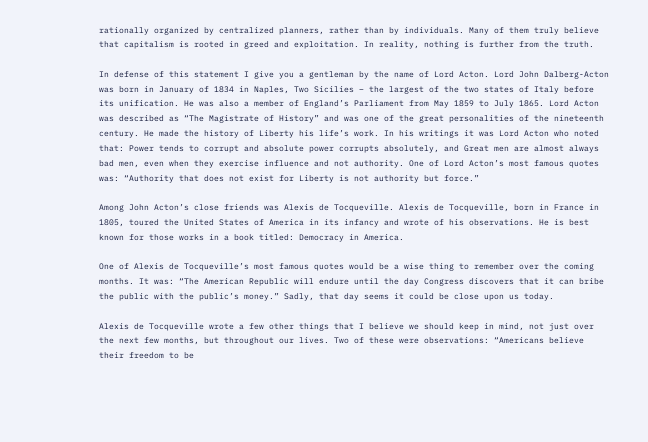rationally organized by centralized planners, rather than by individuals. Many of them truly believe that capitalism is rooted in greed and exploitation. In reality, nothing is further from the truth.

In defense of this statement I give you a gentleman by the name of Lord Acton. Lord John Dalberg-Acton was born in January of 1834 in Naples, Two Sicilies – the largest of the two states of Italy before its unification. He was also a member of England’s Parliament from May 1859 to July 1865. Lord Acton was described as “The Magistrate of History” and was one of the great personalities of the nineteenth century. He made the history of Liberty his life’s work. In his writings it was Lord Acton who noted that: Power tends to corrupt and absolute power corrupts absolutely, and Great men are almost always bad men, even when they exercise influence and not authority. One of Lord Acton’s most famous quotes was: “Authority that does not exist for Liberty is not authority but force.”

Among John Acton’s close friends was Alexis de Tocqueville. Alexis de Tocqueville, born in France in 1805, toured the United States of America in its infancy and wrote of his observations. He is best known for those works in a book titled: Democracy in America.

One of Alexis de Tocqueville’s most famous quotes would be a wise thing to remember over the coming months. It was: “The American Republic will endure until the day Congress discovers that it can bribe the public with the public’s money.” Sadly, that day seems it could be close upon us today.

Alexis de Tocqueville wrote a few other things that I believe we should keep in mind, not just over the next few months, but throughout our lives. Two of these were observations: “Americans believe their freedom to be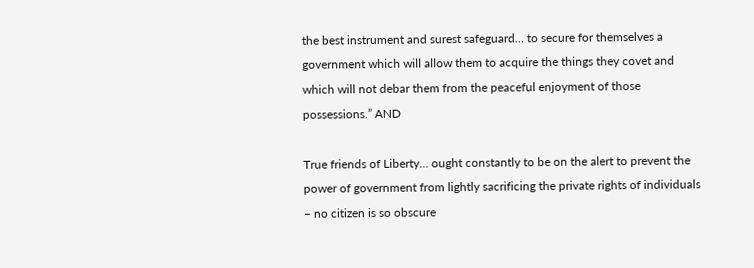the best instrument and surest safeguard… to secure for themselves a government which will allow them to acquire the things they covet and which will not debar them from the peaceful enjoyment of those possessions.” AND

True friends of Liberty… ought constantly to be on the alert to prevent the power of government from lightly sacrificing the private rights of individuals – no citizen is so obscure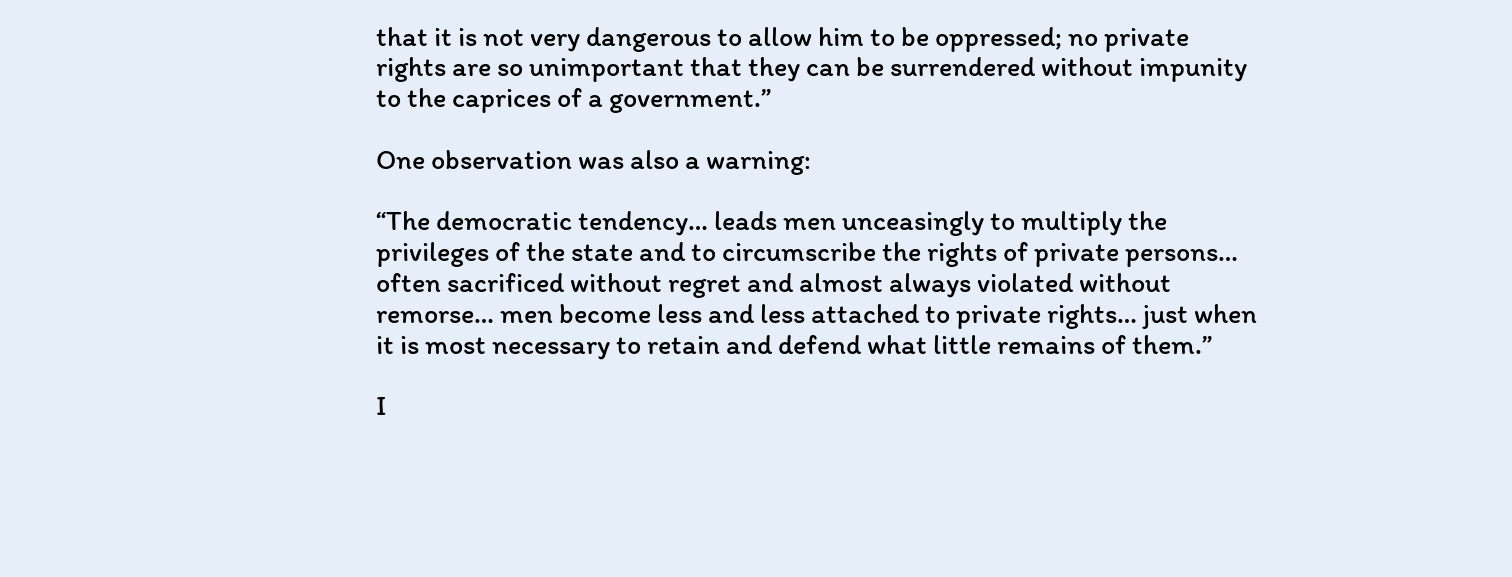that it is not very dangerous to allow him to be oppressed; no private rights are so unimportant that they can be surrendered without impunity to the caprices of a government.”

One observation was also a warning:

“The democratic tendency… leads men unceasingly to multiply the privileges of the state and to circumscribe the rights of private persons… often sacrificed without regret and almost always violated without remorse… men become less and less attached to private rights… just when it is most necessary to retain and defend what little remains of them.”

I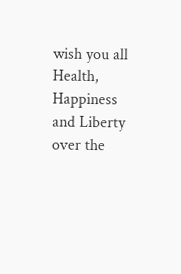wish you all Health, Happiness and Liberty over the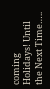coming Holidays! Until the Next Time…..